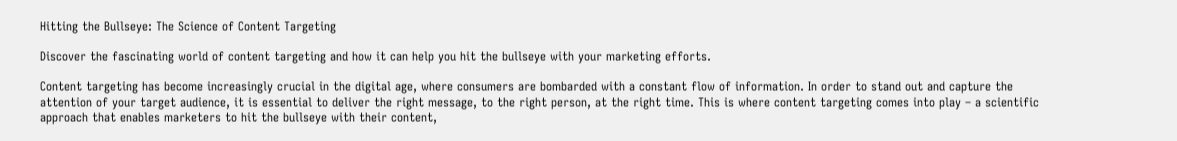Hitting the Bullseye: The Science of Content Targeting

Discover the fascinating world of content targeting and how it can help you hit the bullseye with your marketing efforts.

Content targeting has become increasingly crucial in the digital age, where consumers are bombarded with a constant flow of information. In order to stand out and capture the attention of your target audience, it is essential to deliver the right message, to the right person, at the right time. This is where content targeting comes into play – a scientific approach that enables marketers to hit the bullseye with their content,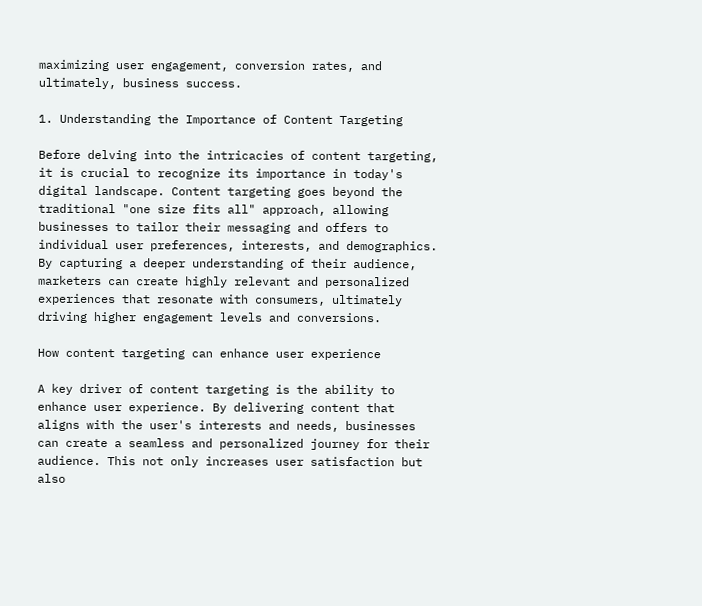maximizing user engagement, conversion rates, and ultimately, business success.

1. Understanding the Importance of Content Targeting

Before delving into the intricacies of content targeting, it is crucial to recognize its importance in today's digital landscape. Content targeting goes beyond the traditional "one size fits all" approach, allowing businesses to tailor their messaging and offers to individual user preferences, interests, and demographics. By capturing a deeper understanding of their audience, marketers can create highly relevant and personalized experiences that resonate with consumers, ultimately driving higher engagement levels and conversions.

How content targeting can enhance user experience

A key driver of content targeting is the ability to enhance user experience. By delivering content that aligns with the user's interests and needs, businesses can create a seamless and personalized journey for their audience. This not only increases user satisfaction but also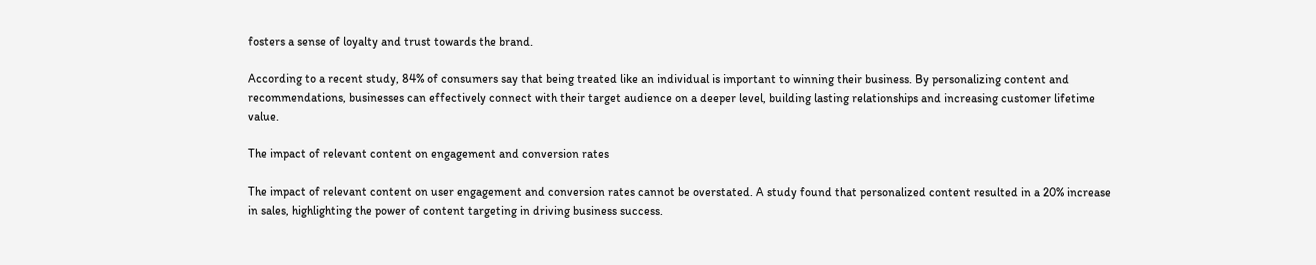fosters a sense of loyalty and trust towards the brand.

According to a recent study, 84% of consumers say that being treated like an individual is important to winning their business. By personalizing content and recommendations, businesses can effectively connect with their target audience on a deeper level, building lasting relationships and increasing customer lifetime value.

The impact of relevant content on engagement and conversion rates

The impact of relevant content on user engagement and conversion rates cannot be overstated. A study found that personalized content resulted in a 20% increase in sales, highlighting the power of content targeting in driving business success.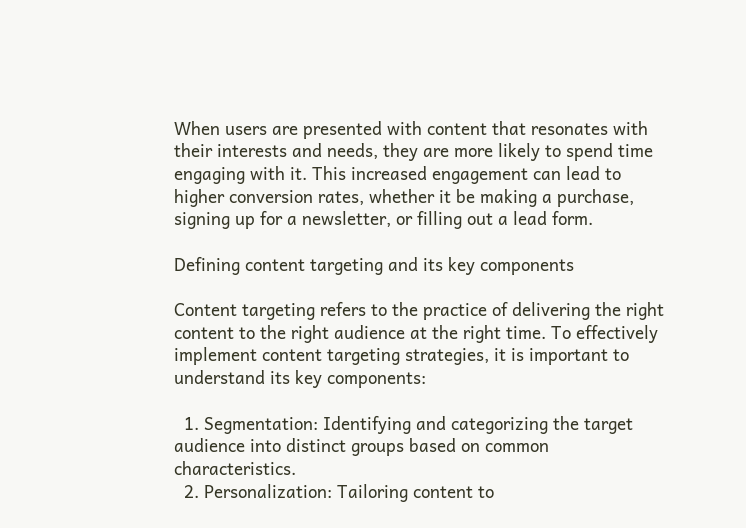When users are presented with content that resonates with their interests and needs, they are more likely to spend time engaging with it. This increased engagement can lead to higher conversion rates, whether it be making a purchase, signing up for a newsletter, or filling out a lead form.

Defining content targeting and its key components

Content targeting refers to the practice of delivering the right content to the right audience at the right time. To effectively implement content targeting strategies, it is important to understand its key components:

  1. Segmentation: Identifying and categorizing the target audience into distinct groups based on common characteristics.
  2. Personalization: Tailoring content to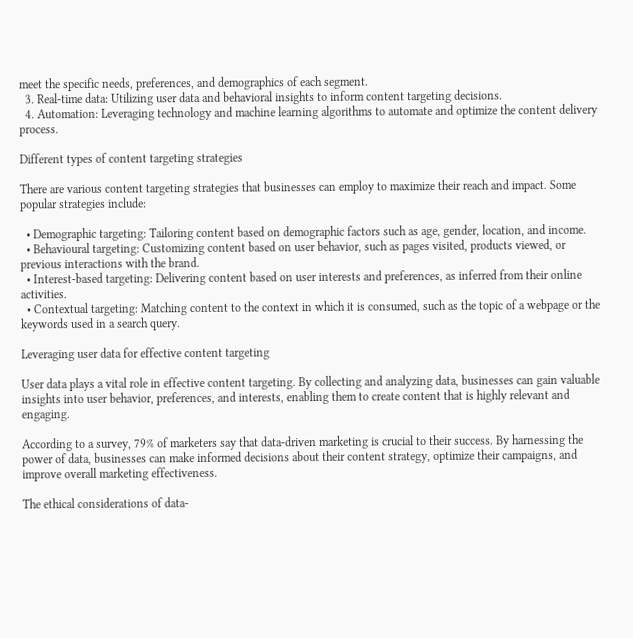meet the specific needs, preferences, and demographics of each segment.
  3. Real-time data: Utilizing user data and behavioral insights to inform content targeting decisions.
  4. Automation: Leveraging technology and machine learning algorithms to automate and optimize the content delivery process.

Different types of content targeting strategies

There are various content targeting strategies that businesses can employ to maximize their reach and impact. Some popular strategies include:

  • Demographic targeting: Tailoring content based on demographic factors such as age, gender, location, and income.
  • Behavioural targeting: Customizing content based on user behavior, such as pages visited, products viewed, or previous interactions with the brand.
  • Interest-based targeting: Delivering content based on user interests and preferences, as inferred from their online activities.
  • Contextual targeting: Matching content to the context in which it is consumed, such as the topic of a webpage or the keywords used in a search query.

Leveraging user data for effective content targeting

User data plays a vital role in effective content targeting. By collecting and analyzing data, businesses can gain valuable insights into user behavior, preferences, and interests, enabling them to create content that is highly relevant and engaging.

According to a survey, 79% of marketers say that data-driven marketing is crucial to their success. By harnessing the power of data, businesses can make informed decisions about their content strategy, optimize their campaigns, and improve overall marketing effectiveness.

The ethical considerations of data-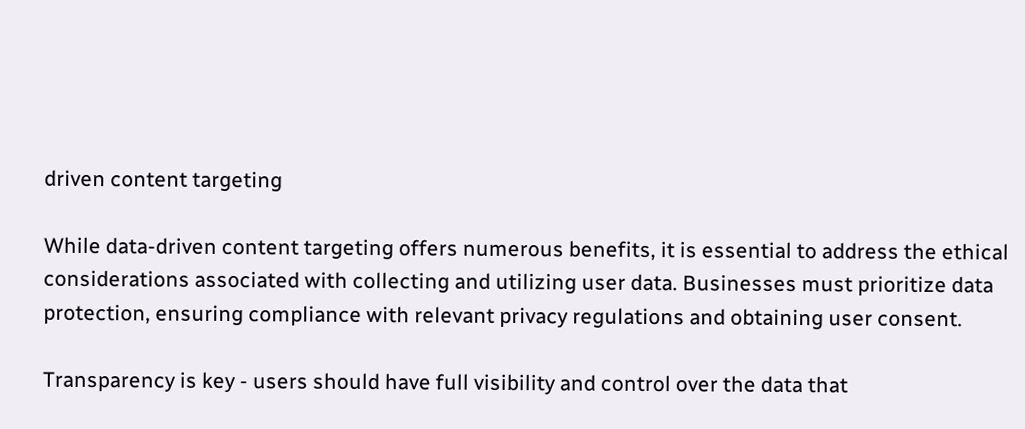driven content targeting

While data-driven content targeting offers numerous benefits, it is essential to address the ethical considerations associated with collecting and utilizing user data. Businesses must prioritize data protection, ensuring compliance with relevant privacy regulations and obtaining user consent.

Transparency is key - users should have full visibility and control over the data that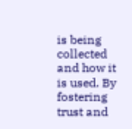is being collected and how it is used. By fostering trust and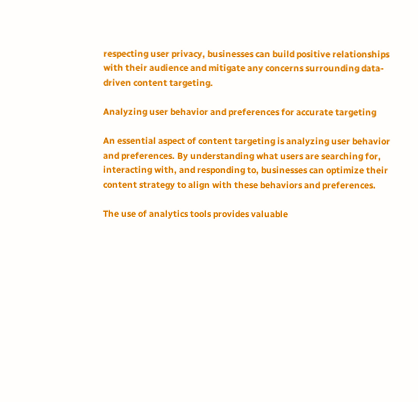respecting user privacy, businesses can build positive relationships with their audience and mitigate any concerns surrounding data-driven content targeting.

Analyzing user behavior and preferences for accurate targeting

An essential aspect of content targeting is analyzing user behavior and preferences. By understanding what users are searching for, interacting with, and responding to, businesses can optimize their content strategy to align with these behaviors and preferences.

The use of analytics tools provides valuable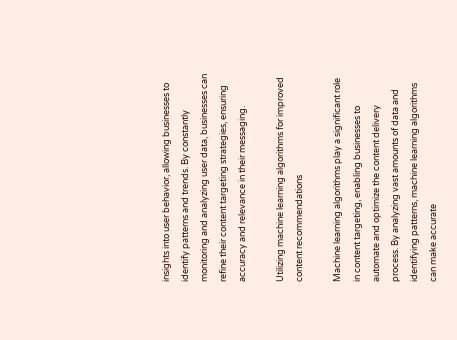insights into user behavior, allowing businesses to identify patterns and trends. By constantly monitoring and analyzing user data, businesses can refine their content targeting strategies, ensuring accuracy and relevance in their messaging.

Utilizing machine learning algorithms for improved content recommendations

Machine learning algorithms play a significant role in content targeting, enabling businesses to automate and optimize the content delivery process. By analyzing vast amounts of data and identifying patterns, machine learning algorithms can make accurate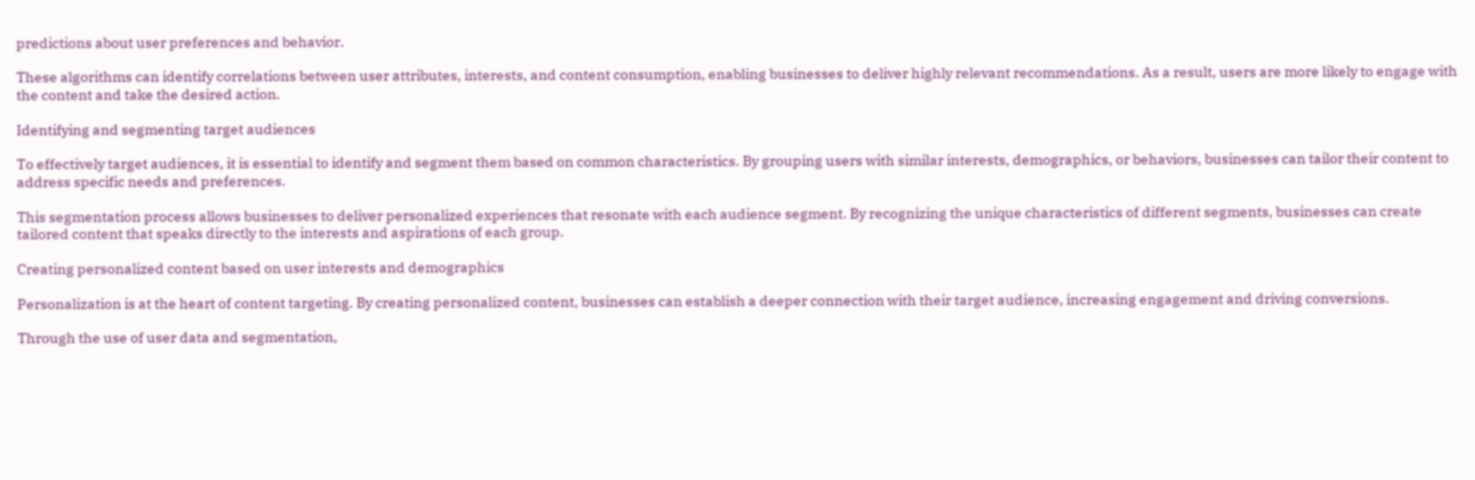predictions about user preferences and behavior.

These algorithms can identify correlations between user attributes, interests, and content consumption, enabling businesses to deliver highly relevant recommendations. As a result, users are more likely to engage with the content and take the desired action.

Identifying and segmenting target audiences

To effectively target audiences, it is essential to identify and segment them based on common characteristics. By grouping users with similar interests, demographics, or behaviors, businesses can tailor their content to address specific needs and preferences.

This segmentation process allows businesses to deliver personalized experiences that resonate with each audience segment. By recognizing the unique characteristics of different segments, businesses can create tailored content that speaks directly to the interests and aspirations of each group.

Creating personalized content based on user interests and demographics

Personalization is at the heart of content targeting. By creating personalized content, businesses can establish a deeper connection with their target audience, increasing engagement and driving conversions.

Through the use of user data and segmentation,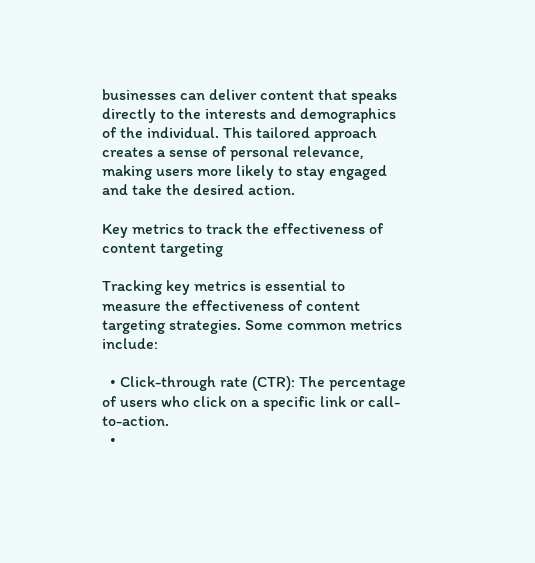businesses can deliver content that speaks directly to the interests and demographics of the individual. This tailored approach creates a sense of personal relevance, making users more likely to stay engaged and take the desired action.

Key metrics to track the effectiveness of content targeting

Tracking key metrics is essential to measure the effectiveness of content targeting strategies. Some common metrics include:

  • Click-through rate (CTR): The percentage of users who click on a specific link or call-to-action.
  •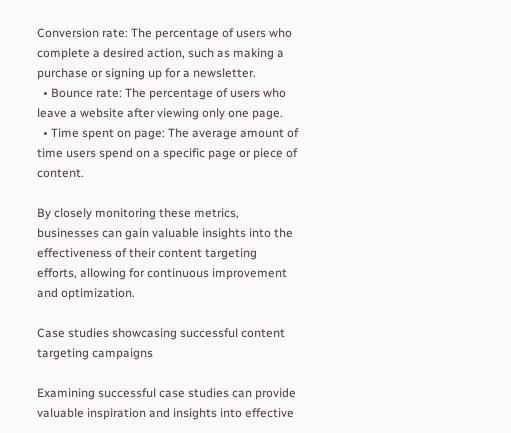Conversion rate: The percentage of users who complete a desired action, such as making a purchase or signing up for a newsletter.
  • Bounce rate: The percentage of users who leave a website after viewing only one page.
  • Time spent on page: The average amount of time users spend on a specific page or piece of content.

By closely monitoring these metrics, businesses can gain valuable insights into the effectiveness of their content targeting efforts, allowing for continuous improvement and optimization.

Case studies showcasing successful content targeting campaigns

Examining successful case studies can provide valuable inspiration and insights into effective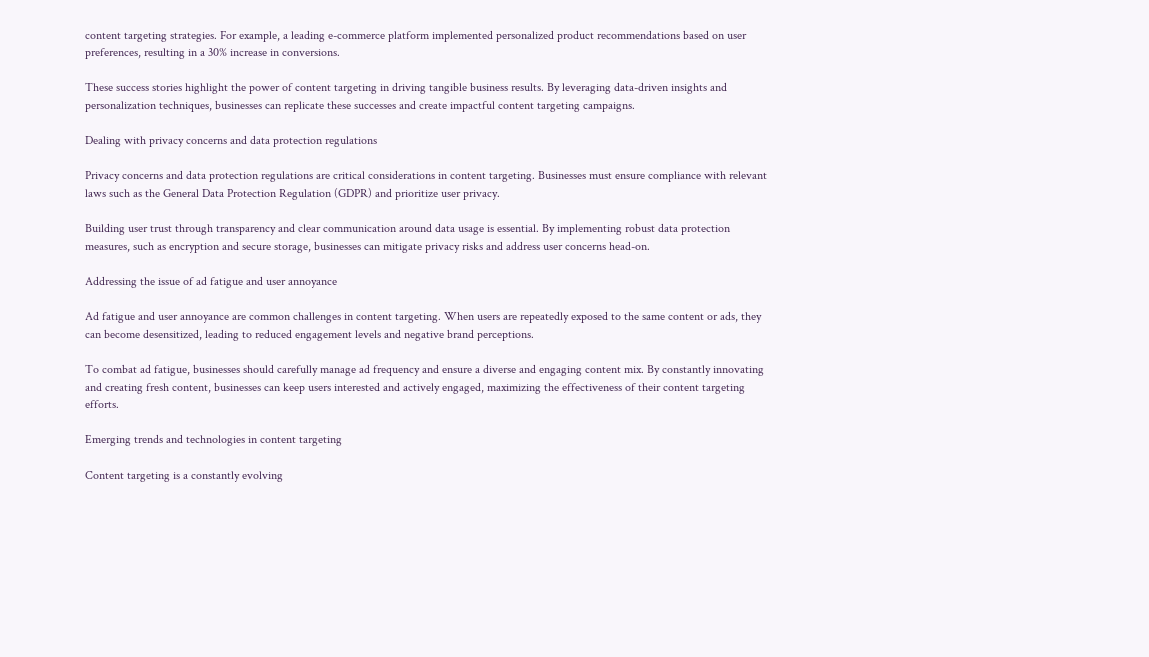content targeting strategies. For example, a leading e-commerce platform implemented personalized product recommendations based on user preferences, resulting in a 30% increase in conversions.

These success stories highlight the power of content targeting in driving tangible business results. By leveraging data-driven insights and personalization techniques, businesses can replicate these successes and create impactful content targeting campaigns.

Dealing with privacy concerns and data protection regulations

Privacy concerns and data protection regulations are critical considerations in content targeting. Businesses must ensure compliance with relevant laws such as the General Data Protection Regulation (GDPR) and prioritize user privacy.

Building user trust through transparency and clear communication around data usage is essential. By implementing robust data protection measures, such as encryption and secure storage, businesses can mitigate privacy risks and address user concerns head-on.

Addressing the issue of ad fatigue and user annoyance

Ad fatigue and user annoyance are common challenges in content targeting. When users are repeatedly exposed to the same content or ads, they can become desensitized, leading to reduced engagement levels and negative brand perceptions.

To combat ad fatigue, businesses should carefully manage ad frequency and ensure a diverse and engaging content mix. By constantly innovating and creating fresh content, businesses can keep users interested and actively engaged, maximizing the effectiveness of their content targeting efforts.

Emerging trends and technologies in content targeting

Content targeting is a constantly evolving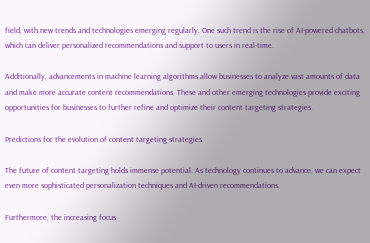field, with new trends and technologies emerging regularly. One such trend is the rise of AI-powered chatbots, which can deliver personalized recommendations and support to users in real-time.

Additionally, advancements in machine learning algorithms allow businesses to analyze vast amounts of data and make more accurate content recommendations. These and other emerging technologies provide exciting opportunities for businesses to further refine and optimize their content targeting strategies.

Predictions for the evolution of content targeting strategies

The future of content targeting holds immense potential. As technology continues to advance, we can expect even more sophisticated personalization techniques and AI-driven recommendations.

Furthermore, the increasing focus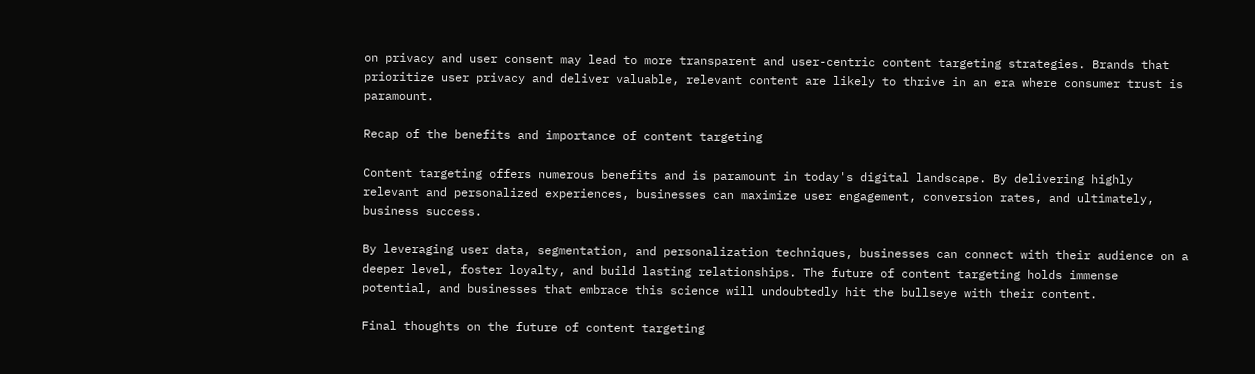on privacy and user consent may lead to more transparent and user-centric content targeting strategies. Brands that prioritize user privacy and deliver valuable, relevant content are likely to thrive in an era where consumer trust is paramount.

Recap of the benefits and importance of content targeting

Content targeting offers numerous benefits and is paramount in today's digital landscape. By delivering highly relevant and personalized experiences, businesses can maximize user engagement, conversion rates, and ultimately, business success.

By leveraging user data, segmentation, and personalization techniques, businesses can connect with their audience on a deeper level, foster loyalty, and build lasting relationships. The future of content targeting holds immense potential, and businesses that embrace this science will undoubtedly hit the bullseye with their content.

Final thoughts on the future of content targeting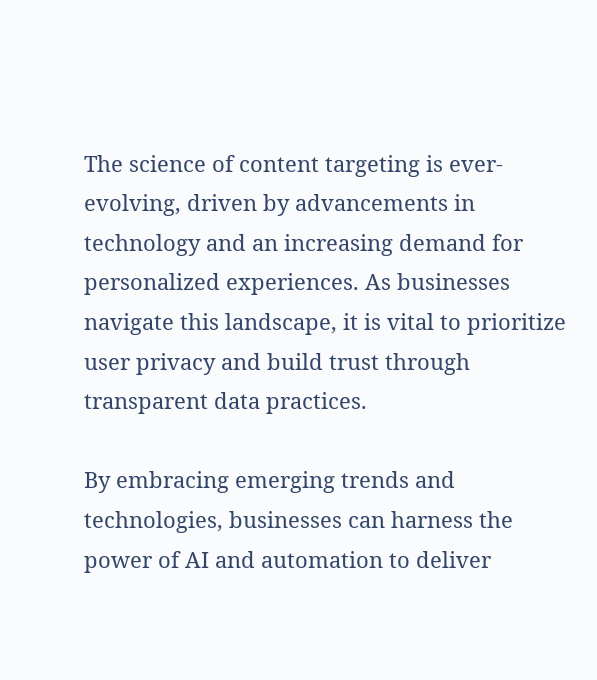The science of content targeting is ever-evolving, driven by advancements in technology and an increasing demand for personalized experiences. As businesses navigate this landscape, it is vital to prioritize user privacy and build trust through transparent data practices.

By embracing emerging trends and technologies, businesses can harness the power of AI and automation to deliver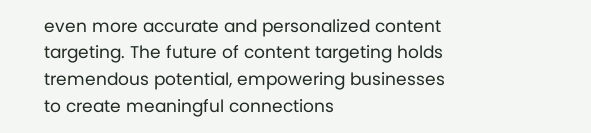even more accurate and personalized content targeting. The future of content targeting holds tremendous potential, empowering businesses to create meaningful connections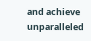and achieve unparalleled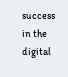success in the digital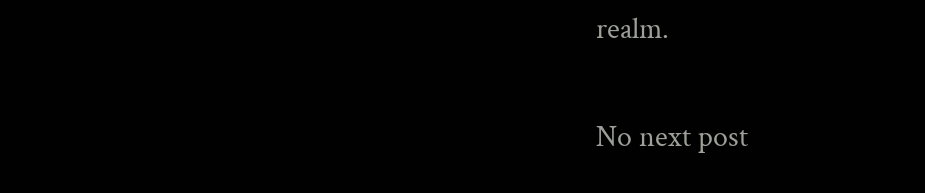realm.

No next post